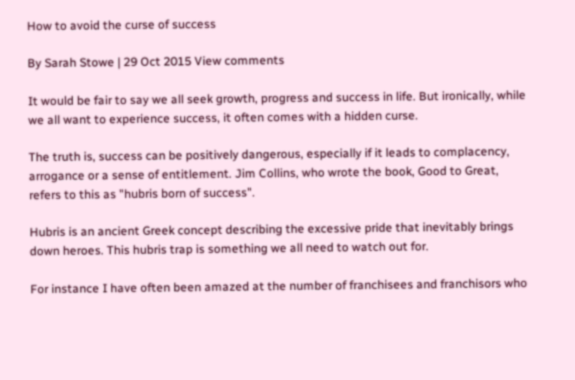How to avoid the curse of success

By Sarah Stowe | 29 Oct 2015 View comments

It would be fair to say we all seek growth, progress and success in life. But ironically, while we all want to experience success, it often comes with a hidden curse.

The truth is, success can be positively dangerous, especially if it leads to complacency, arrogance or a sense of entitlement. Jim Collins, who wrote the book, Good to Great, refers to this as "hubris born of success".

Hubris is an ancient Greek concept describing the excessive pride that inevitably brings down heroes. This hubris trap is something we all need to watch out for.

For instance I have often been amazed at the number of franchisees and franchisors who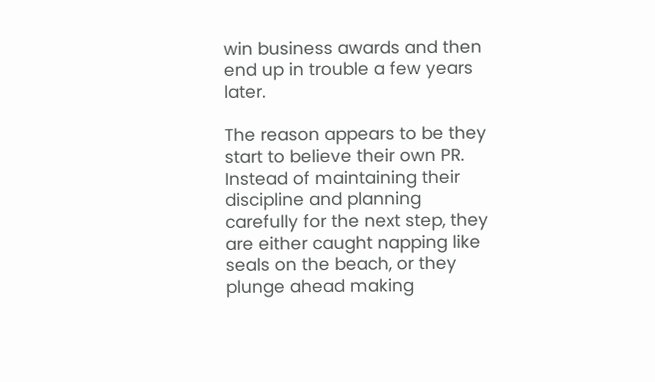win business awards and then end up in trouble a few years later.

The reason appears to be they start to believe their own PR. Instead of maintaining their discipline and planning carefully for the next step, they are either caught napping like seals on the beach, or they plunge ahead making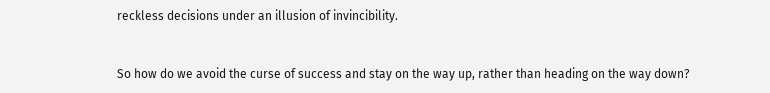reckless decisions under an illusion of invincibility.


So how do we avoid the curse of success and stay on the way up, rather than heading on the way down?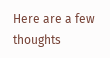Here are a few thoughts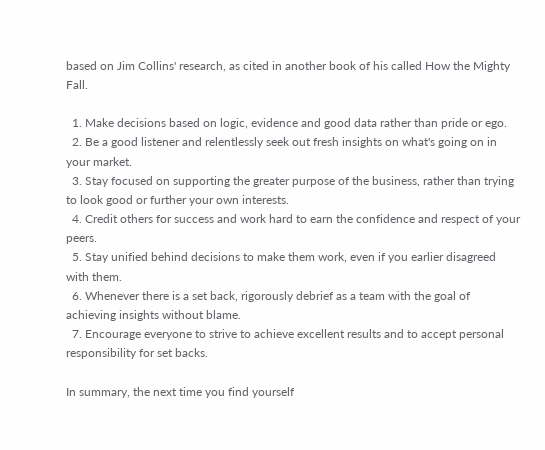based on Jim Collins' research, as cited in another book of his called How the Mighty Fall.

  1. Make decisions based on logic, evidence and good data rather than pride or ego.
  2. Be a good listener and relentlessly seek out fresh insights on what's going on in your market.
  3. Stay focused on supporting the greater purpose of the business, rather than trying to look good or further your own interests.
  4. Credit others for success and work hard to earn the confidence and respect of your peers.
  5. Stay unified behind decisions to make them work, even if you earlier disagreed with them.
  6. Whenever there is a set back, rigorously debrief as a team with the goal of achieving insights without blame.
  7. Encourage everyone to strive to achieve excellent results and to accept personal responsibility for set backs.

In summary, the next time you find yourself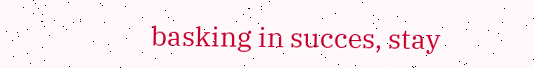basking in succes, stay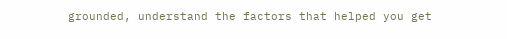grounded, understand the factors that helped you get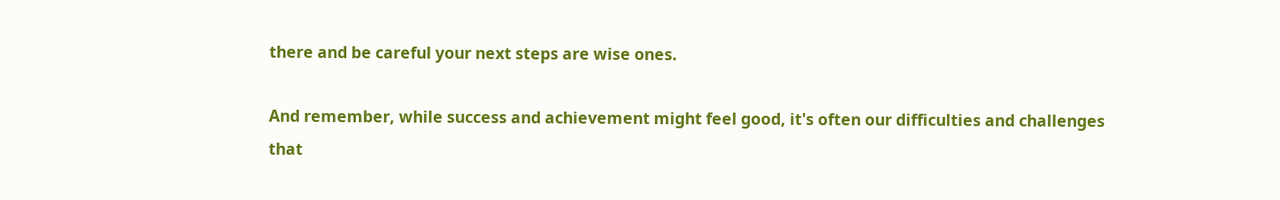there and be careful your next steps are wise ones.

And remember, while success and achievement might feel good, it's often our difficulties and challenges that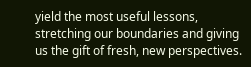yield the most useful lessons, stretching our boundaries and giving us the gift of fresh, new perspectives.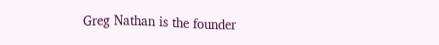Greg Nathan is the founder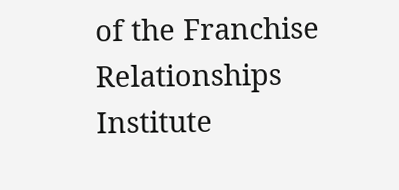of the Franchise Relationships Institute